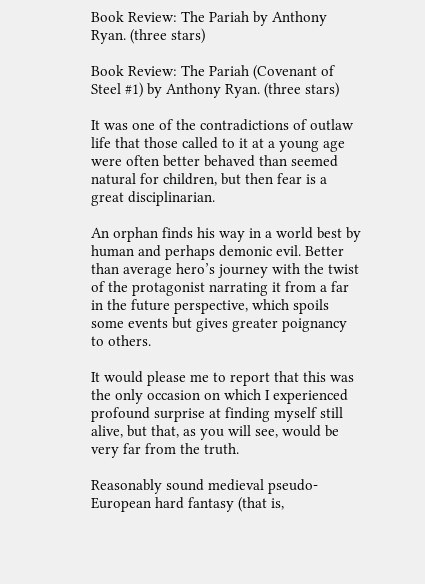Book Review: The Pariah by Anthony Ryan. (three stars)

Book Review: The Pariah (Covenant of Steel #1) by Anthony Ryan. (three stars)

It was one of the contradictions of outlaw life that those called to it at a young age were often better behaved than seemed natural for children, but then fear is a great disciplinarian.

An orphan finds his way in a world best by human and perhaps demonic evil. Better than average hero’s journey with the twist of the protagonist narrating it from a far in the future perspective, which spoils some events but gives greater poignancy to others.

It would please me to report that this was the only occasion on which I experienced profound surprise at finding myself still alive, but that, as you will see, would be very far from the truth.

Reasonably sound medieval pseudo-European hard fantasy (that is,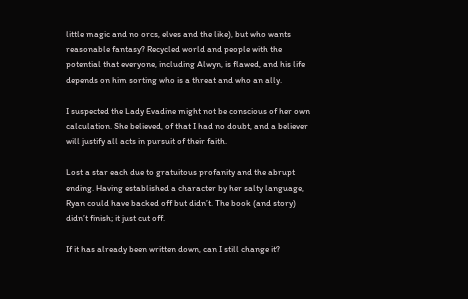little magic and no orcs, elves and the like), but who wants reasonable fantasy? Recycled world and people with the potential that everyone, including Alwyn, is flawed, and his life depends on him sorting who is a threat and who an ally.

I suspected the Lady Evadine might not be conscious of her own calculation. She believed, of that I had no doubt, and a believer will justify all acts in pursuit of their faith.

Lost a star each due to gratuitous profanity and the abrupt ending. Having established a character by her salty language, Ryan could have backed off but didn’t. The book (and story) didn’t finish; it just cut off.

If it has already been written down, can I still change it?